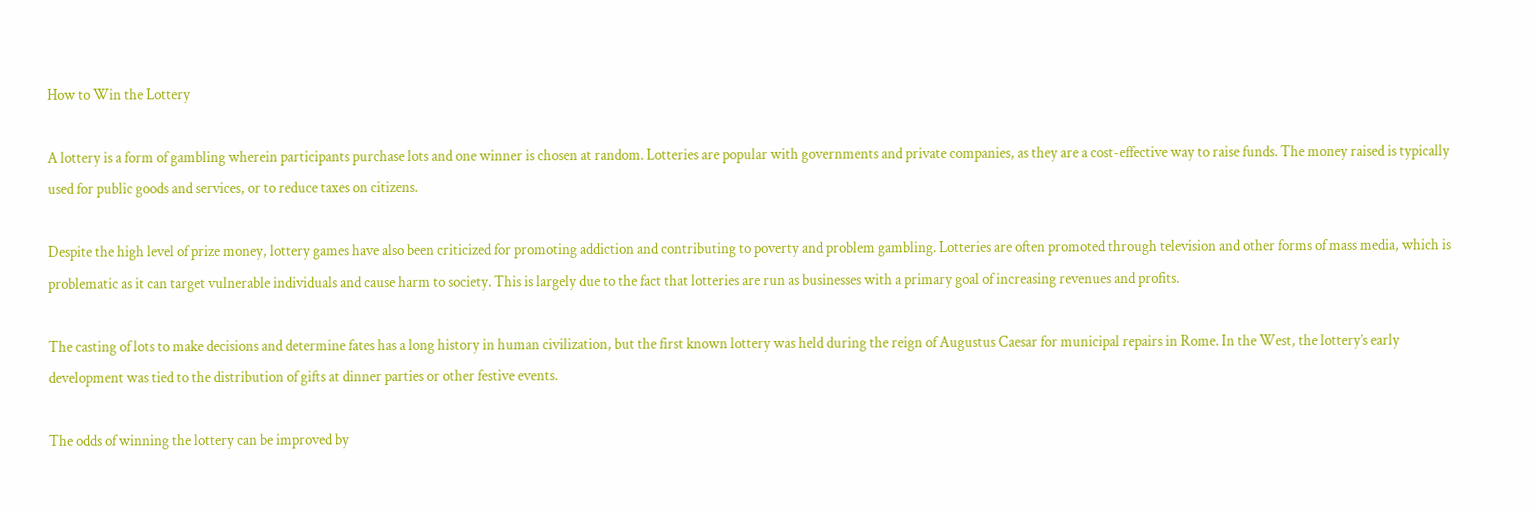How to Win the Lottery

A lottery is a form of gambling wherein participants purchase lots and one winner is chosen at random. Lotteries are popular with governments and private companies, as they are a cost-effective way to raise funds. The money raised is typically used for public goods and services, or to reduce taxes on citizens.

Despite the high level of prize money, lottery games have also been criticized for promoting addiction and contributing to poverty and problem gambling. Lotteries are often promoted through television and other forms of mass media, which is problematic as it can target vulnerable individuals and cause harm to society. This is largely due to the fact that lotteries are run as businesses with a primary goal of increasing revenues and profits.

The casting of lots to make decisions and determine fates has a long history in human civilization, but the first known lottery was held during the reign of Augustus Caesar for municipal repairs in Rome. In the West, the lottery’s early development was tied to the distribution of gifts at dinner parties or other festive events.

The odds of winning the lottery can be improved by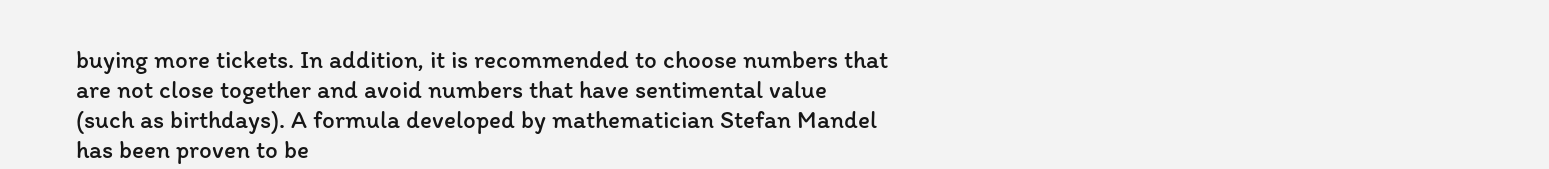buying more tickets. In addition, it is recommended to choose numbers that are not close together and avoid numbers that have sentimental value (such as birthdays). A formula developed by mathematician Stefan Mandel has been proven to be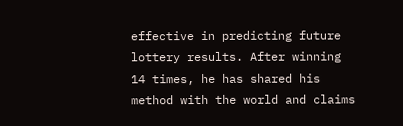effective in predicting future lottery results. After winning 14 times, he has shared his method with the world and claims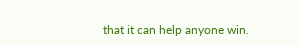that it can help anyone win.